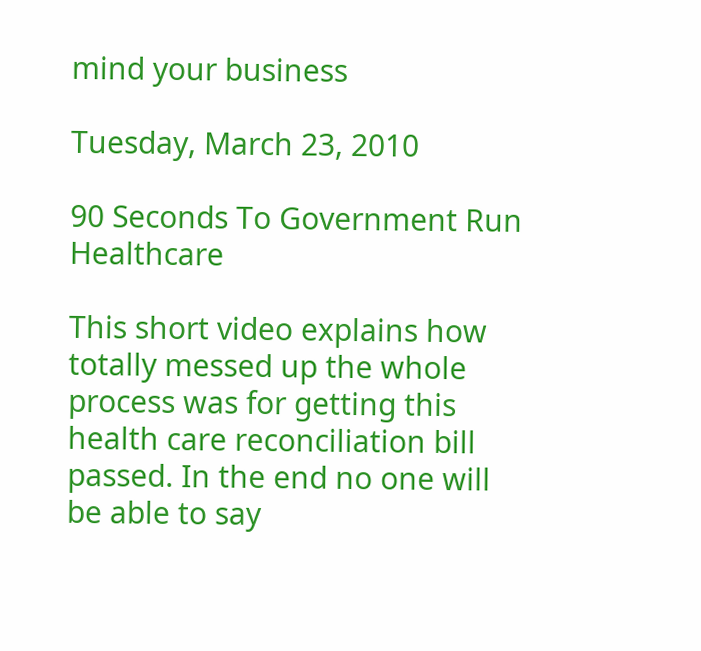mind your business

Tuesday, March 23, 2010

90 Seconds To Government Run Healthcare

This short video explains how totally messed up the whole process was for getting this health care reconciliation bill passed. In the end no one will be able to say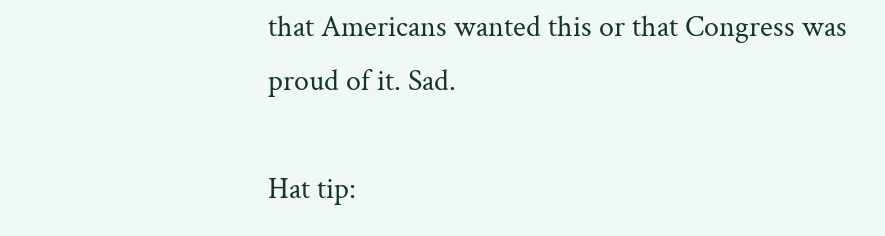that Americans wanted this or that Congress was proud of it. Sad.

Hat tip: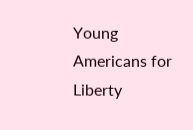Young Americans for Liberty